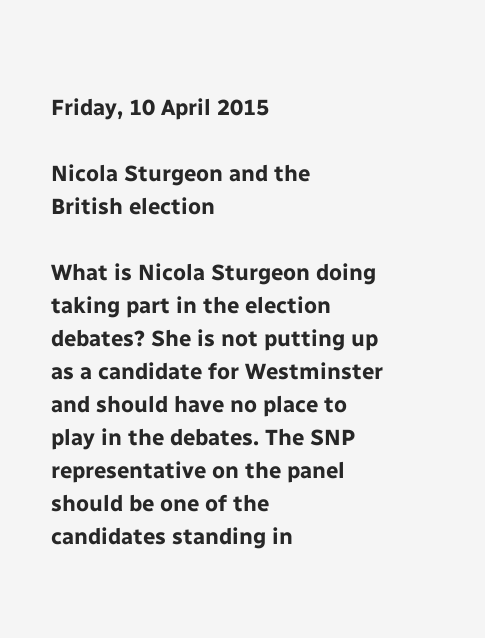Friday, 10 April 2015

Nicola Sturgeon and the British election

What is Nicola Sturgeon doing taking part in the election debates? She is not putting up as a candidate for Westminster and should have no place to play in the debates. The SNP representative on the panel should be one of the candidates standing in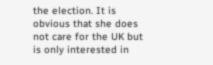the election. It is obvious that she does not care for the UK but is only interested in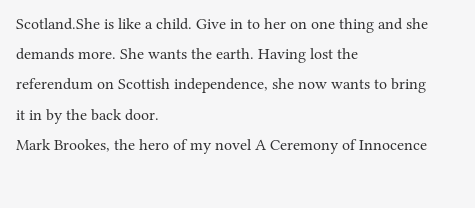Scotland.She is like a child. Give in to her on one thing and she demands more. She wants the earth. Having lost the referendum on Scottish independence, she now wants to bring it in by the back door.
Mark Brookes, the hero of my novel A Ceremony of Innocence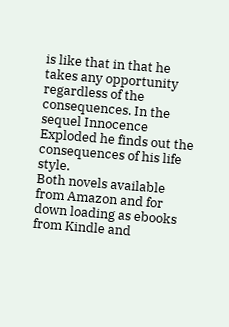is like that in that he takes any opportunity regardless of the consequences. In the sequel Innocence Exploded he finds out the consequences of his life style.
Both novels available from Amazon and for down loading as ebooks from Kindle and